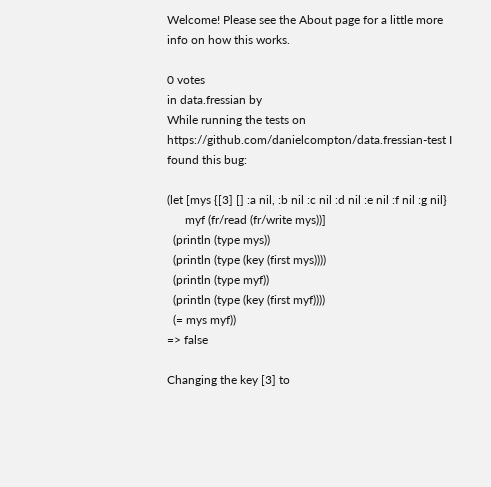Welcome! Please see the About page for a little more info on how this works.

0 votes
in data.fressian by
While running the tests on https://github.com/danielcompton/data.fressian-test I found this bug:

(let [mys {[3] [] :a nil, :b nil :c nil :d nil :e nil :f nil :g nil}
      myf (fr/read (fr/write mys))]
  (println (type mys))
  (println (type (key (first mys))))
  (println (type myf))
  (println (type (key (first myf))))
  (= mys myf))
=> false

Changing the key [3] to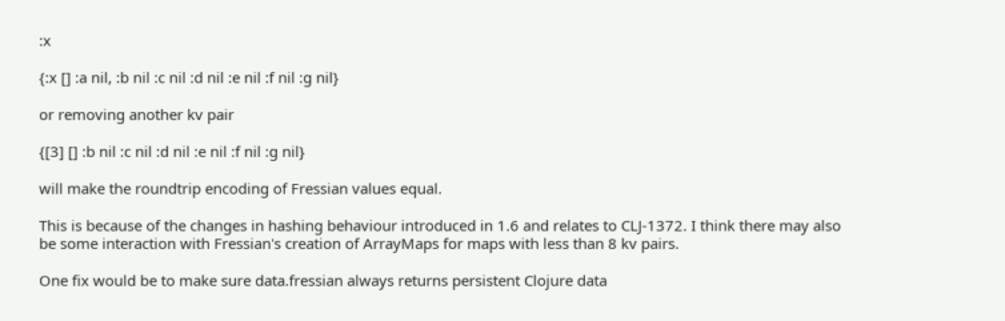:x

{:x [] :a nil, :b nil :c nil :d nil :e nil :f nil :g nil}

or removing another kv pair

{[3] [] :b nil :c nil :d nil :e nil :f nil :g nil}

will make the roundtrip encoding of Fressian values equal.

This is because of the changes in hashing behaviour introduced in 1.6 and relates to CLJ-1372. I think there may also be some interaction with Fressian's creation of ArrayMaps for maps with less than 8 kv pairs.

One fix would be to make sure data.fressian always returns persistent Clojure data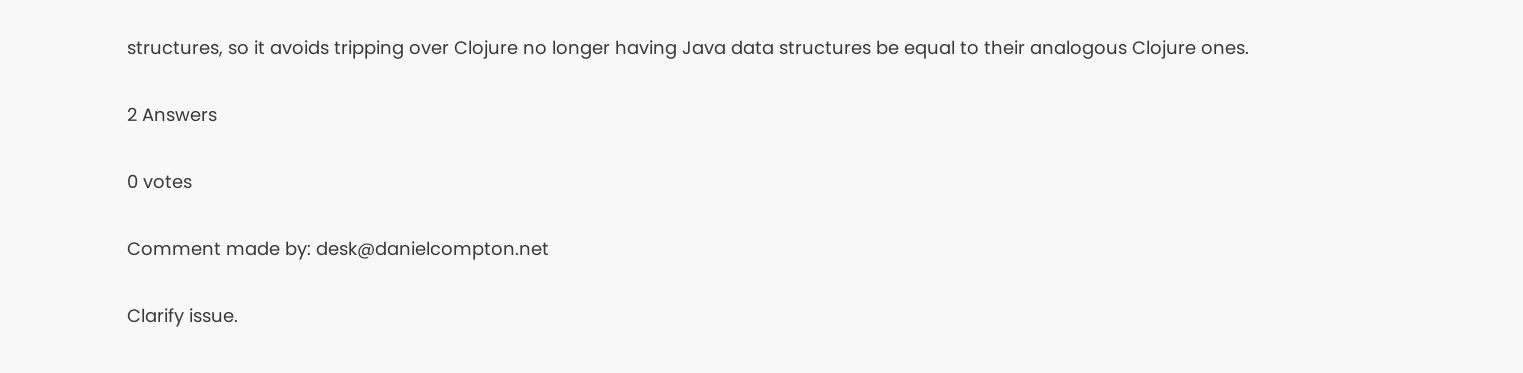structures, so it avoids tripping over Clojure no longer having Java data structures be equal to their analogous Clojure ones.

2 Answers

0 votes

Comment made by: desk@danielcompton.net

Clarify issue.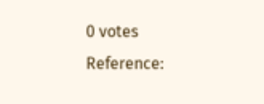0 votes
Reference: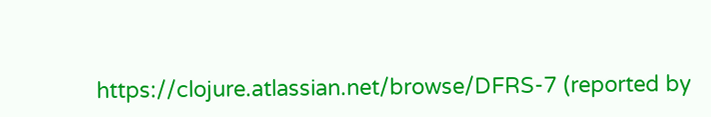https://clojure.atlassian.net/browse/DFRS-7 (reported by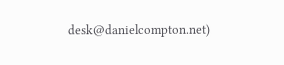desk@danielcompton.net)